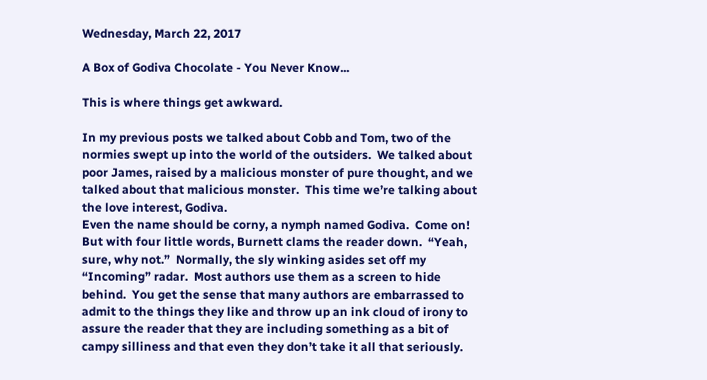Wednesday, March 22, 2017

A Box of Godiva Chocolate - You Never Know...

This is where things get awkward.

In my previous posts we talked about Cobb and Tom, two of the normies swept up into the world of the outsiders.  We talked about poor James, raised by a malicious monster of pure thought, and we talked about that malicious monster.  This time we’re talking about the love interest, Godiva.
Even the name should be corny, a nymph named Godiva.  Come on!  But with four little words, Burnett clams the reader down.  “Yeah, sure, why not.”  Normally, the sly winking asides set off my “Incoming” radar.  Most authors use them as a screen to hide behind.  You get the sense that many authors are embarrassed to admit to the things they like and throw up an ink cloud of irony to assure the reader that they are including something as a bit of campy silliness and that even they don’t take it all that seriously.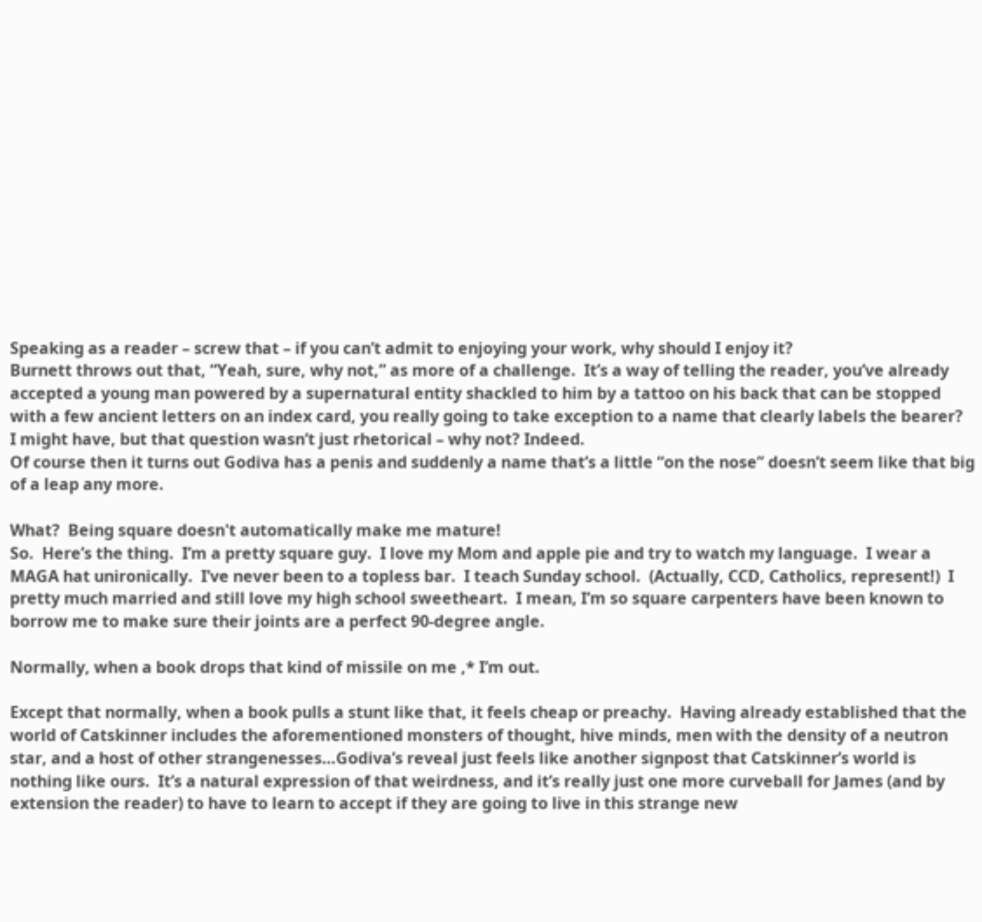Speaking as a reader – screw that – if you can’t admit to enjoying your work, why should I enjoy it?
Burnett throws out that, “Yeah, sure, why not,” as more of a challenge.  It’s a way of telling the reader, you’ve already accepted a young man powered by a supernatural entity shackled to him by a tattoo on his back that can be stopped with a few ancient letters on an index card, you really going to take exception to a name that clearly labels the bearer?  I might have, but that question wasn’t just rhetorical – why not? Indeed.
Of course then it turns out Godiva has a penis and suddenly a name that’s a little “on the nose” doesn’t seem like that big of a leap any more.

What?  Being square doesn't automatically make me mature!
So.  Here’s the thing.  I’m a pretty square guy.  I love my Mom and apple pie and try to watch my language.  I wear a MAGA hat unironically.  I’ve never been to a topless bar.  I teach Sunday school.  (Actually, CCD, Catholics, represent!)  I pretty much married and still love my high school sweetheart.  I mean, I’m so square carpenters have been known to borrow me to make sure their joints are a perfect 90-degree angle.

Normally, when a book drops that kind of missile on me ,* I’m out.

Except that normally, when a book pulls a stunt like that, it feels cheap or preachy.  Having already established that the world of Catskinner includes the aforementioned monsters of thought, hive minds, men with the density of a neutron star, and a host of other strangenesses…Godiva’s reveal just feels like another signpost that Catskinner’s world is nothing like ours.  It’s a natural expression of that weirdness, and it’s really just one more curveball for James (and by extension the reader) to have to learn to accept if they are going to live in this strange new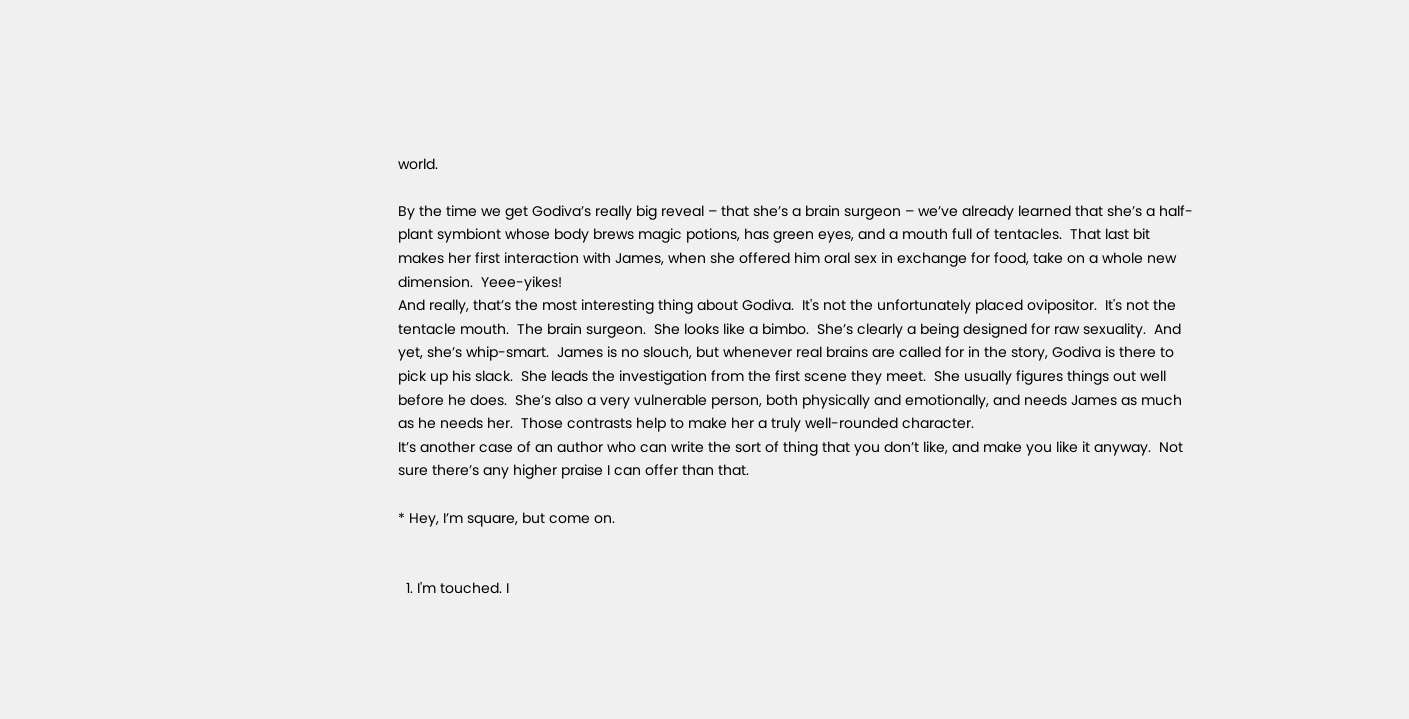world.

By the time we get Godiva’s really big reveal – that she’s a brain surgeon – we’ve already learned that she’s a half-plant symbiont whose body brews magic potions, has green eyes, and a mouth full of tentacles.  That last bit makes her first interaction with James, when she offered him oral sex in exchange for food, take on a whole new dimension.  Yeee-yikes!
And really, that’s the most interesting thing about Godiva.  It's not the unfortunately placed ovipositor.  It's not the tentacle mouth.  The brain surgeon.  She looks like a bimbo.  She’s clearly a being designed for raw sexuality.  And yet, she’s whip-smart.  James is no slouch, but whenever real brains are called for in the story, Godiva is there to pick up his slack.  She leads the investigation from the first scene they meet.  She usually figures things out well before he does.  She’s also a very vulnerable person, both physically and emotionally, and needs James as much as he needs her.  Those contrasts help to make her a truly well-rounded character.
It’s another case of an author who can write the sort of thing that you don’t like, and make you like it anyway.  Not sure there’s any higher praise I can offer than that.

* Hey, I’m square, but come on.


  1. I'm touched. I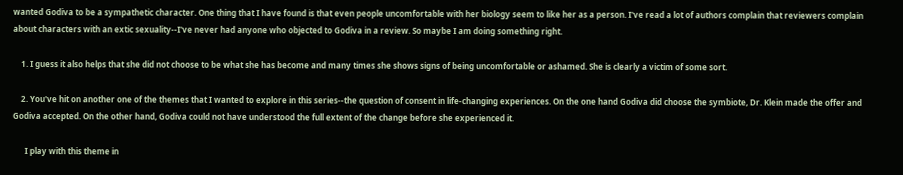wanted Godiva to be a sympathetic character. One thing that I have found is that even people uncomfortable with her biology seem to like her as a person. I've read a lot of authors complain that reviewers complain about characters with an extic sexuality--I've never had anyone who objected to Godiva in a review. So maybe I am doing something right.

    1. I guess it also helps that she did not choose to be what she has become and many times she shows signs of being uncomfortable or ashamed. She is clearly a victim of some sort.

    2. You've hit on another one of the themes that I wanted to explore in this series--the question of consent in life-changing experiences. On the one hand Godiva did choose the symbiote, Dr. Klein made the offer and Godiva accepted. On the other hand, Godiva could not have understood the full extent of the change before she experienced it.

      I play with this theme in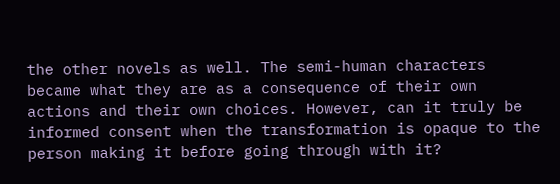the other novels as well. The semi-human characters became what they are as a consequence of their own actions and their own choices. However, can it truly be informed consent when the transformation is opaque to the person making it before going through with it?